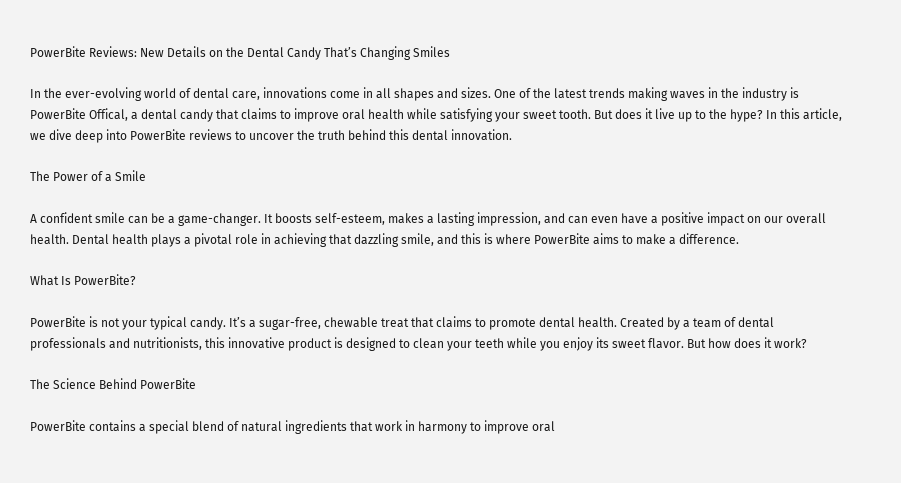PowerBite Reviews: New Details on the Dental Candy That’s Changing Smiles

In the ever-evolving world of dental care, innovations come in all shapes and sizes. One of the latest trends making waves in the industry is PowerBite Offical, a dental candy that claims to improve oral health while satisfying your sweet tooth. But does it live up to the hype? In this article, we dive deep into PowerBite reviews to uncover the truth behind this dental innovation.

The Power of a Smile

A confident smile can be a game-changer. It boosts self-esteem, makes a lasting impression, and can even have a positive impact on our overall health. Dental health plays a pivotal role in achieving that dazzling smile, and this is where PowerBite aims to make a difference.

What Is PowerBite?

PowerBite is not your typical candy. It’s a sugar-free, chewable treat that claims to promote dental health. Created by a team of dental professionals and nutritionists, this innovative product is designed to clean your teeth while you enjoy its sweet flavor. But how does it work?

The Science Behind PowerBite

PowerBite contains a special blend of natural ingredients that work in harmony to improve oral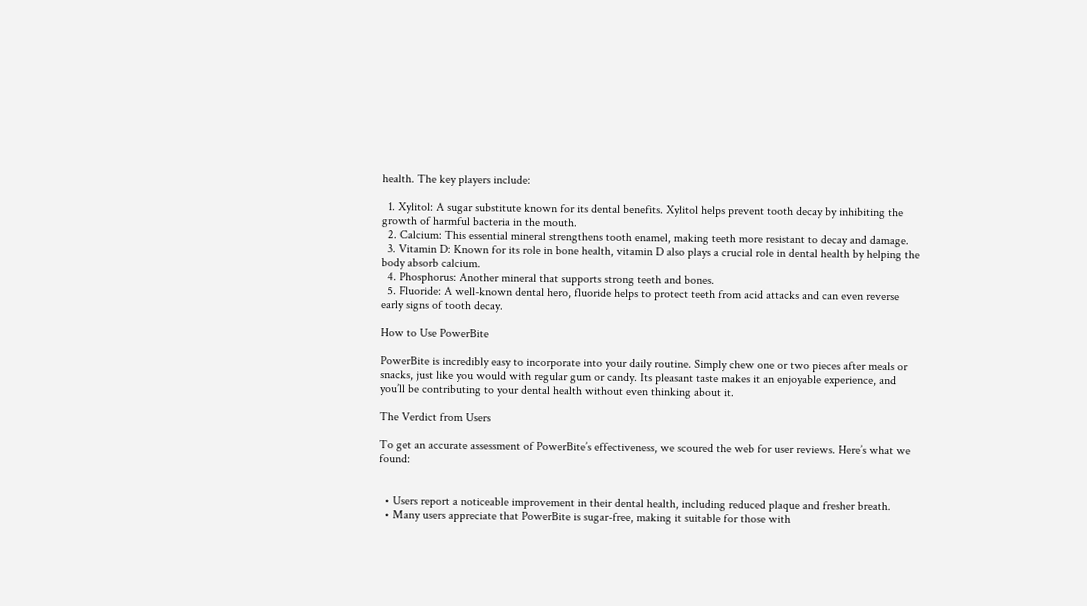health. The key players include:

  1. Xylitol: A sugar substitute known for its dental benefits. Xylitol helps prevent tooth decay by inhibiting the growth of harmful bacteria in the mouth.
  2. Calcium: This essential mineral strengthens tooth enamel, making teeth more resistant to decay and damage.
  3. Vitamin D: Known for its role in bone health, vitamin D also plays a crucial role in dental health by helping the body absorb calcium.
  4. Phosphorus: Another mineral that supports strong teeth and bones.
  5. Fluoride: A well-known dental hero, fluoride helps to protect teeth from acid attacks and can even reverse early signs of tooth decay.

How to Use PowerBite

PowerBite is incredibly easy to incorporate into your daily routine. Simply chew one or two pieces after meals or snacks, just like you would with regular gum or candy. Its pleasant taste makes it an enjoyable experience, and you’ll be contributing to your dental health without even thinking about it.

The Verdict from Users

To get an accurate assessment of PowerBite’s effectiveness, we scoured the web for user reviews. Here’s what we found:


  • Users report a noticeable improvement in their dental health, including reduced plaque and fresher breath.
  • Many users appreciate that PowerBite is sugar-free, making it suitable for those with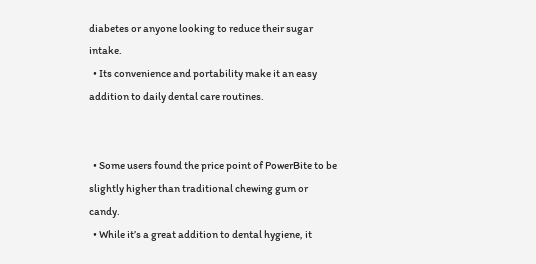diabetes or anyone looking to reduce their sugar intake.
  • Its convenience and portability make it an easy addition to daily dental care routines.


  • Some users found the price point of PowerBite to be slightly higher than traditional chewing gum or candy.
  • While it’s a great addition to dental hygiene, it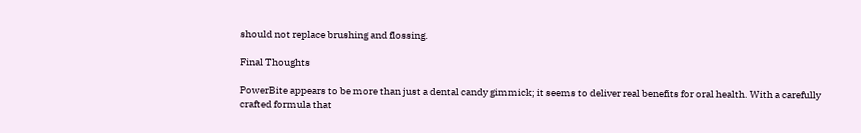should not replace brushing and flossing.

Final Thoughts

PowerBite appears to be more than just a dental candy gimmick; it seems to deliver real benefits for oral health. With a carefully crafted formula that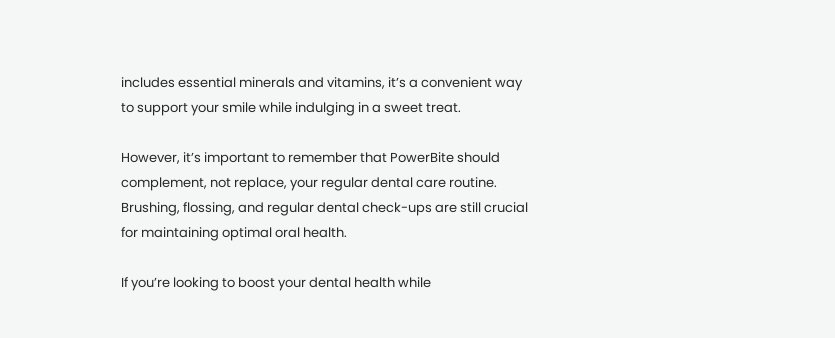includes essential minerals and vitamins, it’s a convenient way to support your smile while indulging in a sweet treat.

However, it’s important to remember that PowerBite should complement, not replace, your regular dental care routine. Brushing, flossing, and regular dental check-ups are still crucial for maintaining optimal oral health.

If you’re looking to boost your dental health while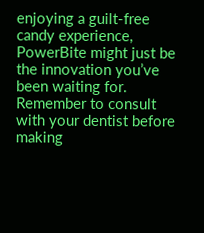enjoying a guilt-free candy experience, PowerBite might just be the innovation you’ve been waiting for. Remember to consult with your dentist before making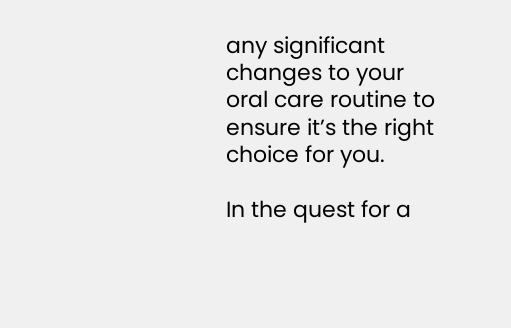any significant changes to your oral care routine to ensure it’s the right choice for you.

In the quest for a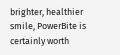brighter, healthier smile, PowerBite is certainly worth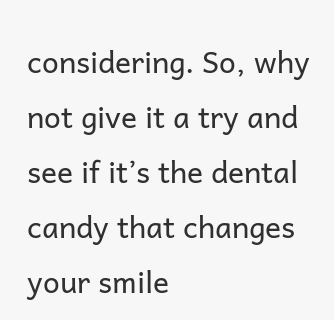considering. So, why not give it a try and see if it’s the dental candy that changes your smile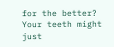for the better? Your teeth might just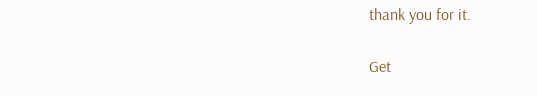thank you for it.

Get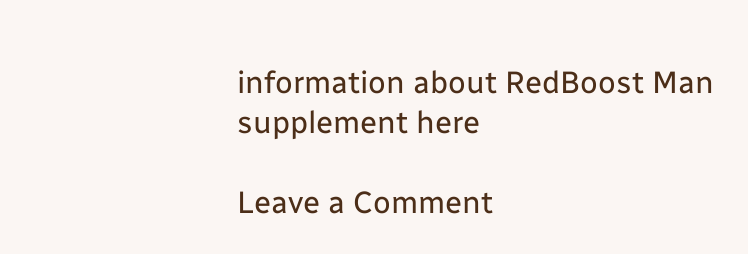information about RedBoost Man supplement here

Leave a Comment